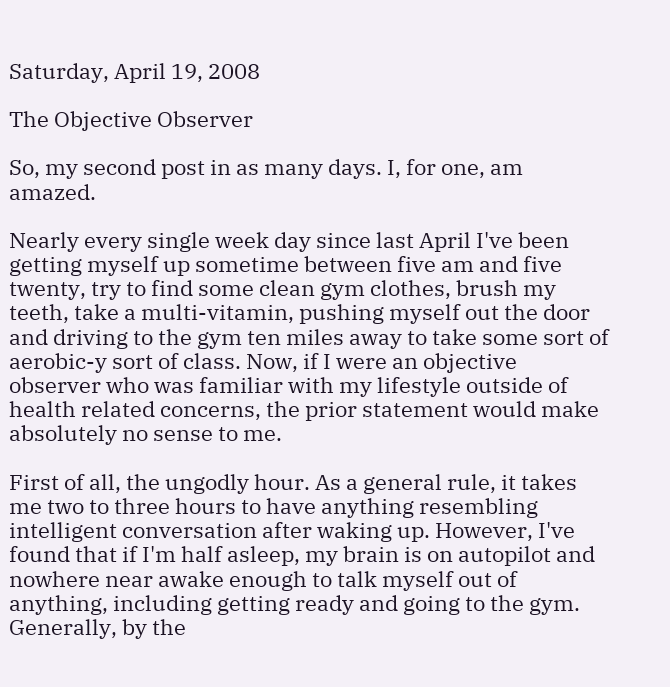Saturday, April 19, 2008

The Objective Observer

So, my second post in as many days. I, for one, am amazed.

Nearly every single week day since last April I've been getting myself up sometime between five am and five twenty, try to find some clean gym clothes, brush my teeth, take a multi-vitamin, pushing myself out the door and driving to the gym ten miles away to take some sort of aerobic-y sort of class. Now, if I were an objective observer who was familiar with my lifestyle outside of health related concerns, the prior statement would make absolutely no sense to me.

First of all, the ungodly hour. As a general rule, it takes me two to three hours to have anything resembling intelligent conversation after waking up. However, I've found that if I'm half asleep, my brain is on autopilot and nowhere near awake enough to talk myself out of anything, including getting ready and going to the gym. Generally, by the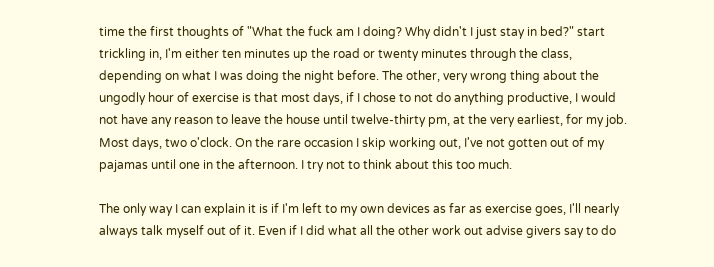time the first thoughts of "What the fuck am I doing? Why didn't I just stay in bed?" start trickling in, I'm either ten minutes up the road or twenty minutes through the class, depending on what I was doing the night before. The other, very wrong thing about the ungodly hour of exercise is that most days, if I chose to not do anything productive, I would not have any reason to leave the house until twelve-thirty pm, at the very earliest, for my job. Most days, two o'clock. On the rare occasion I skip working out, I've not gotten out of my pajamas until one in the afternoon. I try not to think about this too much.

The only way I can explain it is if I'm left to my own devices as far as exercise goes, I'll nearly always talk myself out of it. Even if I did what all the other work out advise givers say to do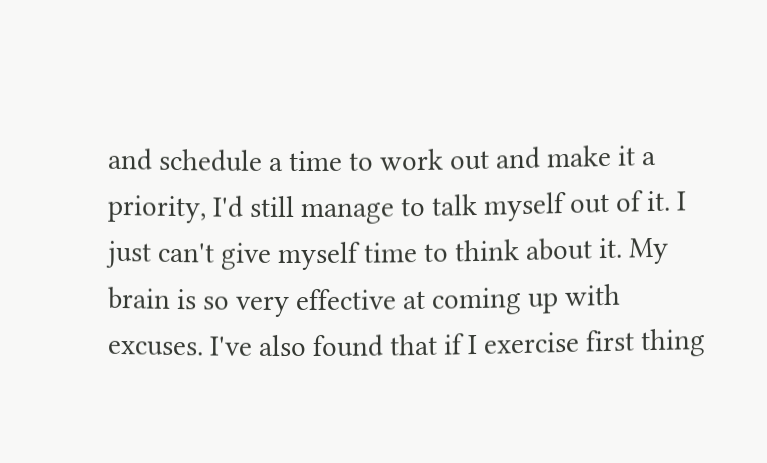and schedule a time to work out and make it a priority, I'd still manage to talk myself out of it. I just can't give myself time to think about it. My brain is so very effective at coming up with excuses. I've also found that if I exercise first thing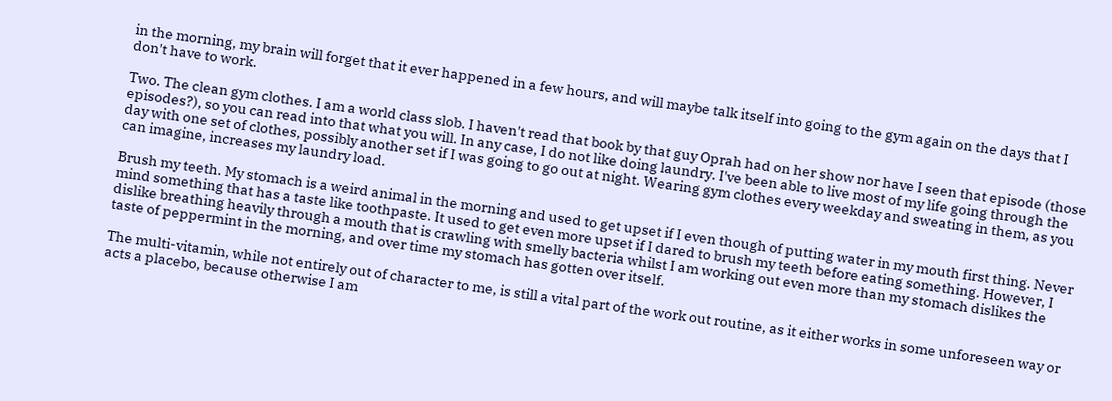in the morning, my brain will forget that it ever happened in a few hours, and will maybe talk itself into going to the gym again on the days that I don't have to work.

Two. The clean gym clothes. I am a world class slob. I haven't read that book by that guy Oprah had on her show nor have I seen that episode (those episodes?), so you can read into that what you will. In any case, I do not like doing laundry. I've been able to live most of my life going through the day with one set of clothes, possibly another set if I was going to go out at night. Wearing gym clothes every weekday and sweating in them, as you can imagine, increases my laundry load.

Brush my teeth. My stomach is a weird animal in the morning and used to get upset if I even though of putting water in my mouth first thing. Never mind something that has a taste like toothpaste. It used to get even more upset if I dared to brush my teeth before eating something. However, I dislike breathing heavily through a mouth that is crawling with smelly bacteria whilst I am working out even more than my stomach dislikes the taste of peppermint in the morning, and over time my stomach has gotten over itself.

The multi-vitamin, while not entirely out of character to me, is still a vital part of the work out routine, as it either works in some unforeseen way or acts a placebo, because otherwise I am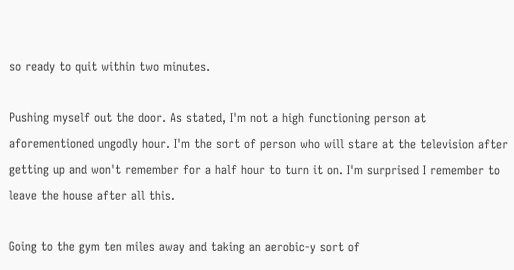so ready to quit within two minutes.

Pushing myself out the door. As stated, I'm not a high functioning person at aforementioned ungodly hour. I'm the sort of person who will stare at the television after getting up and won't remember for a half hour to turn it on. I'm surprised I remember to leave the house after all this.

Going to the gym ten miles away and taking an aerobic-y sort of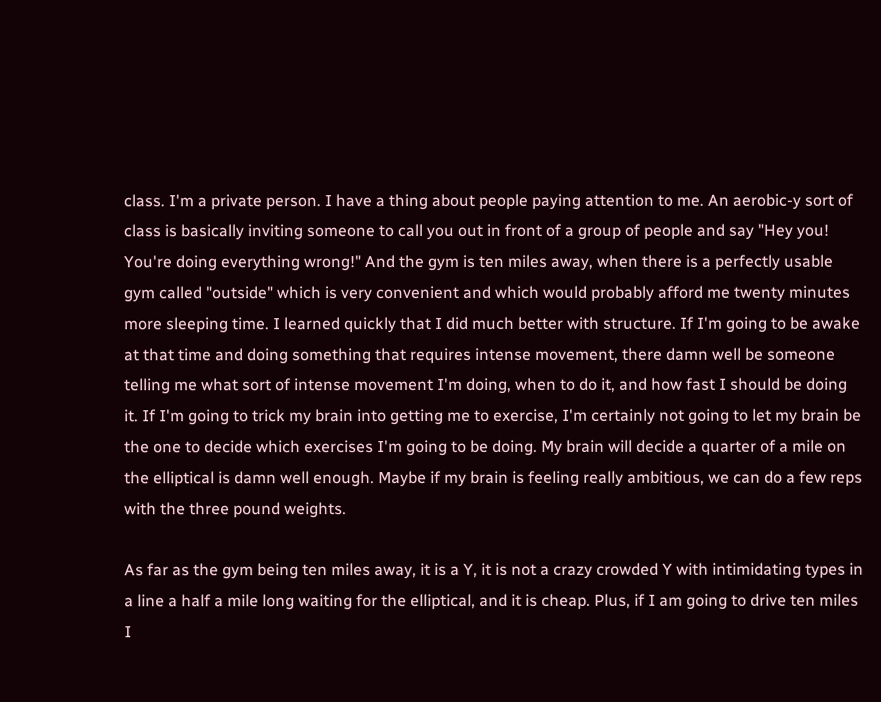class. I'm a private person. I have a thing about people paying attention to me. An aerobic-y sort of class is basically inviting someone to call you out in front of a group of people and say "Hey you! You're doing everything wrong!" And the gym is ten miles away, when there is a perfectly usable gym called "outside" which is very convenient and which would probably afford me twenty minutes more sleeping time. I learned quickly that I did much better with structure. If I'm going to be awake at that time and doing something that requires intense movement, there damn well be someone telling me what sort of intense movement I'm doing, when to do it, and how fast I should be doing it. If I'm going to trick my brain into getting me to exercise, I'm certainly not going to let my brain be the one to decide which exercises I'm going to be doing. My brain will decide a quarter of a mile on the elliptical is damn well enough. Maybe if my brain is feeling really ambitious, we can do a few reps with the three pound weights.

As far as the gym being ten miles away, it is a Y, it is not a crazy crowded Y with intimidating types in a line a half a mile long waiting for the elliptical, and it is cheap. Plus, if I am going to drive ten miles I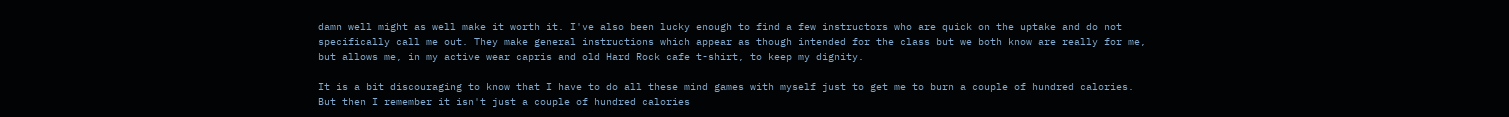damn well might as well make it worth it. I've also been lucky enough to find a few instructors who are quick on the uptake and do not specifically call me out. They make general instructions which appear as though intended for the class but we both know are really for me, but allows me, in my active wear capris and old Hard Rock cafe t-shirt, to keep my dignity.

It is a bit discouraging to know that I have to do all these mind games with myself just to get me to burn a couple of hundred calories. But then I remember it isn't just a couple of hundred calories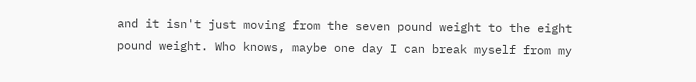and it isn't just moving from the seven pound weight to the eight pound weight. Who knows, maybe one day I can break myself from my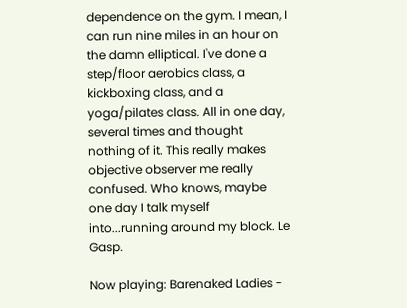dependence on the gym. I mean, I can run nine miles in an hour on the damn elliptical. I've done a step/floor aerobics class, a kickboxing class, and a yoga/pilates class. All in one day, several times and thought nothing of it. This really makes objective observer me really confused. Who knows, maybe one day I talk myself into...running around my block. Le Gasp.

Now playing: Barenaked Ladies -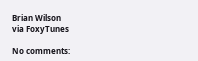Brian Wilson
via FoxyTunes

No comments: